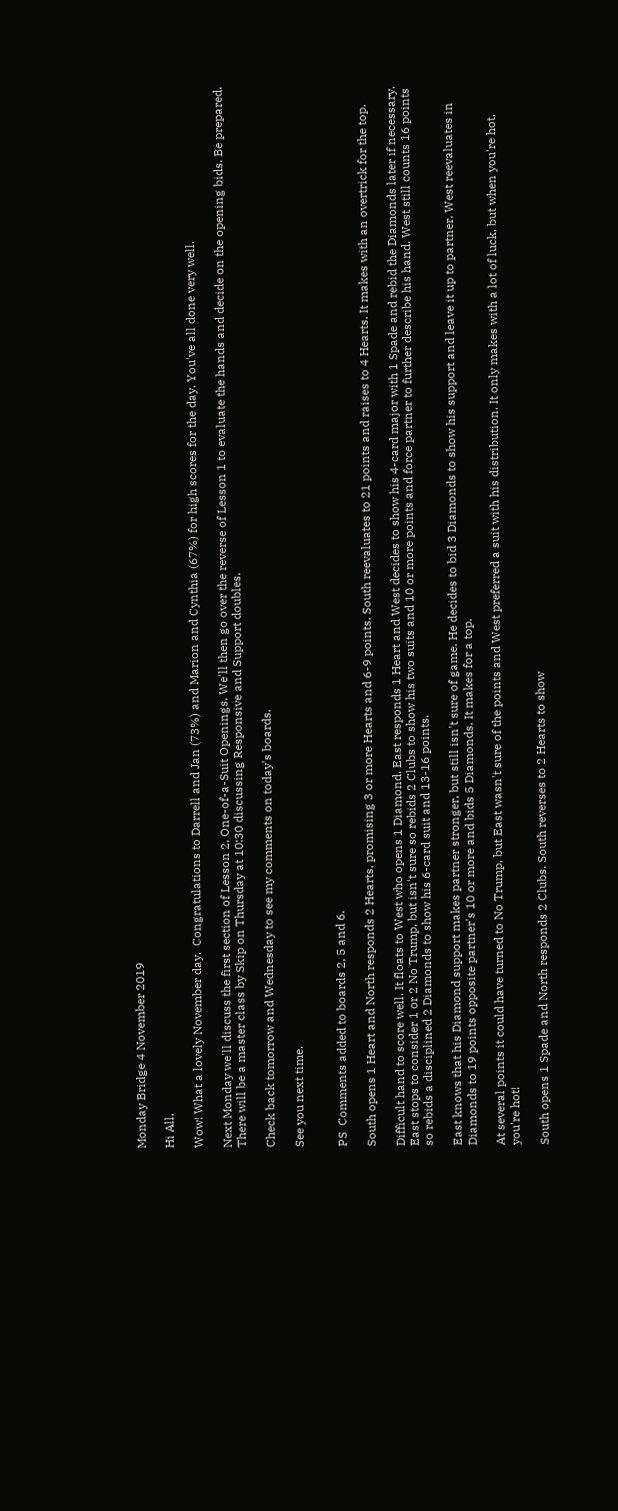Monday Bridge 4 November 2019

Hi All,

Wow! What a lovely November day.  Congratulations to Darrell and Jan (73%) and Marion and Cynthia (67%) for high scores for the day. You've all done very well.

Next Monday we'll discuss the first section of Lesson 2, One-of-a-Suit Openings. We'll then go over the reverse of Lesson 1 to evaluate the hands and decide on the opening bids. Be prepared. There will be a master class by Skip on Thursday at 10:30 discussing Responsive and Support doubles.

Check back tomorrow and Wednesday to see my comments on today's boards.

See you next time.


PS  Comments added to boards 2, 5 and 6.

South opens 1 Heart and North responds 2 Hearts, promising 3 or more Hearts and 6-9 points. South reevaluates to 21 points and raises to 4 Hearts. It makes with an overtrick for the top.

Difficult hand to score well. It floats to West who opens 1 Diamond. East responds 1 Heart and West decides to show his 4-card major with 1 Spade and rebid the Diamonds later if necessary. East stops to consider 1 or 2 No Trump, but isn't sure so rebids 2 Clubs to show his two suits and 10 or more points and force partner to further describe his hand. West still counts 16 points so rebids a disciplined 2 Diamonds to show his 6-card suit and 13-16 points.

East knows that his Diamond support makes partner stronger, but still isn't sure of game. He decides to bid 3 Diamonds to show his support and leave it up to partner. West reevaluates in Diamonds to 19 points opposite partner's 10 or more and bids 5 Diamonds. It makes for a top.

At several points it could have turned to No Trump, but East wasn't sure of the points and West preferred a suit with his distribution. It only makes with a lot of luck, but when you're hot, you're hot!

South opens 1 Spade and North responds 2 Clubs. South reverses to 2 Hearts to show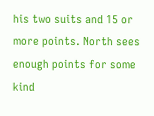his two suits and 15 or more points. North sees enough points for some kind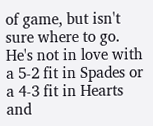of game, but isn't sure where to go. He's not in love with a 5-2 fit in Spades or a 4-3 fit in Hearts and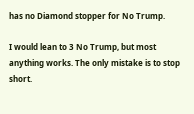has no Diamond stopper for No Trump.

I would lean to 3 No Trump, but most anything works. The only mistake is to stop short.